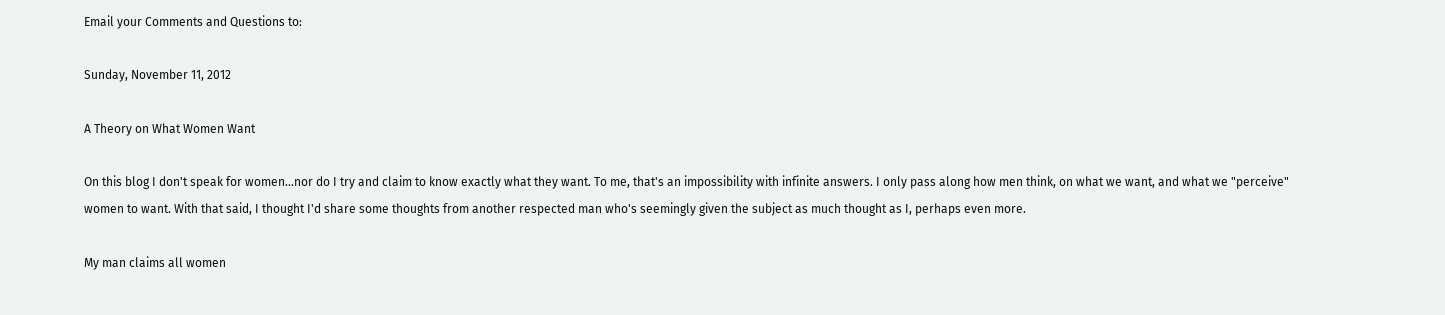Email your Comments and Questions to:

Sunday, November 11, 2012

A Theory on What Women Want

On this blog I don't speak for women...nor do I try and claim to know exactly what they want. To me, that's an impossibility with infinite answers. I only pass along how men think, on what we want, and what we "perceive" women to want. With that said, I thought I'd share some thoughts from another respected man who's seemingly given the subject as much thought as I, perhaps even more.

My man claims all women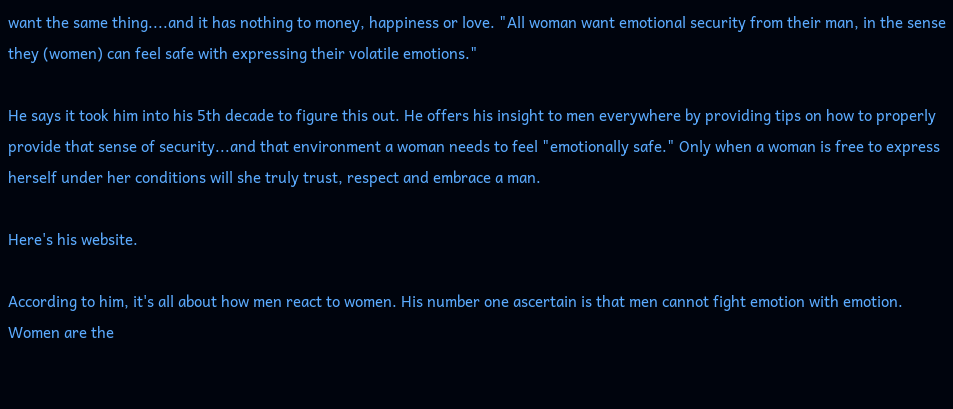want the same thing....and it has nothing to money, happiness or love. "All woman want emotional security from their man, in the sense they (women) can feel safe with expressing their volatile emotions."

He says it took him into his 5th decade to figure this out. He offers his insight to men everywhere by providing tips on how to properly provide that sense of security...and that environment a woman needs to feel "emotionally safe." Only when a woman is free to express herself under her conditions will she truly trust, respect and embrace a man.

Here's his website.

According to him, it's all about how men react to women. His number one ascertain is that men cannot fight emotion with emotion. Women are the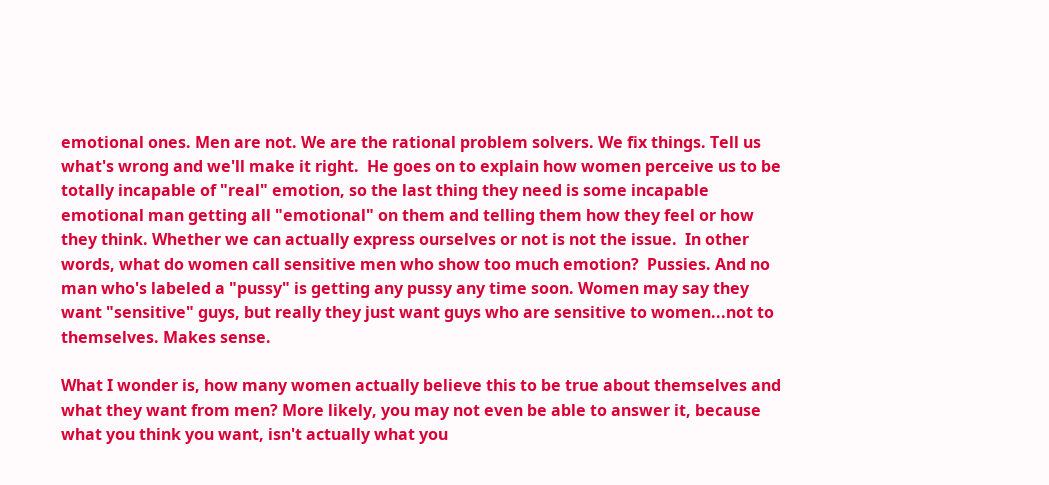emotional ones. Men are not. We are the rational problem solvers. We fix things. Tell us what's wrong and we'll make it right.  He goes on to explain how women perceive us to be totally incapable of "real" emotion, so the last thing they need is some incapable emotional man getting all "emotional" on them and telling them how they feel or how they think. Whether we can actually express ourselves or not is not the issue.  In other words, what do women call sensitive men who show too much emotion?  Pussies. And no man who's labeled a "pussy" is getting any pussy any time soon. Women may say they want "sensitive" guys, but really they just want guys who are sensitive to women...not to themselves. Makes sense.

What I wonder is, how many women actually believe this to be true about themselves and what they want from men? More likely, you may not even be able to answer it, because what you think you want, isn't actually what you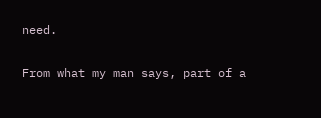need.

From what my man says, part of a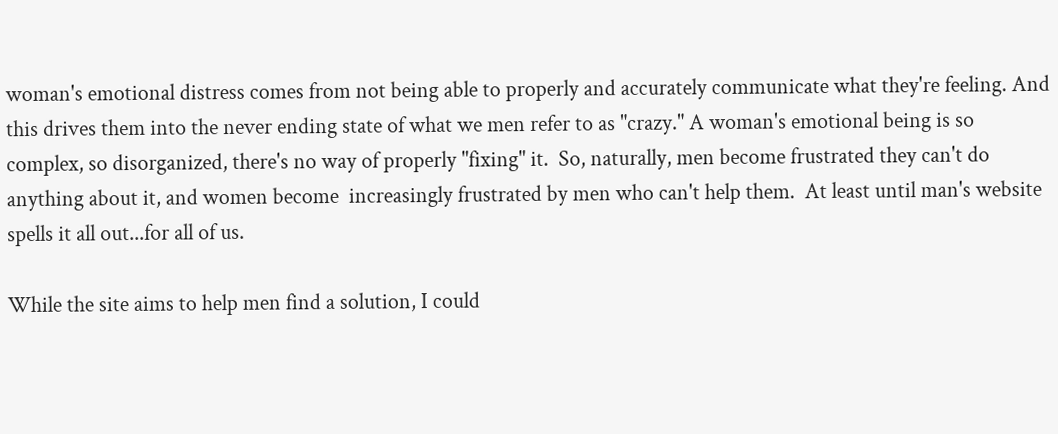woman's emotional distress comes from not being able to properly and accurately communicate what they're feeling. And this drives them into the never ending state of what we men refer to as "crazy." A woman's emotional being is so complex, so disorganized, there's no way of properly "fixing" it.  So, naturally, men become frustrated they can't do anything about it, and women become  increasingly frustrated by men who can't help them.  At least until man's website spells it all out...for all of us.

While the site aims to help men find a solution, I could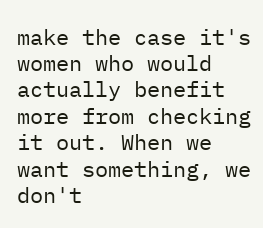make the case it's women who would actually benefit more from checking it out. When we want something, we don't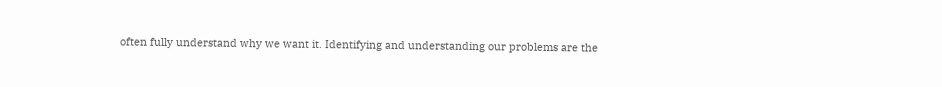often fully understand why we want it. Identifying and understanding our problems are the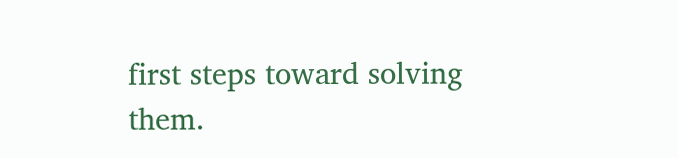first steps toward solving them.